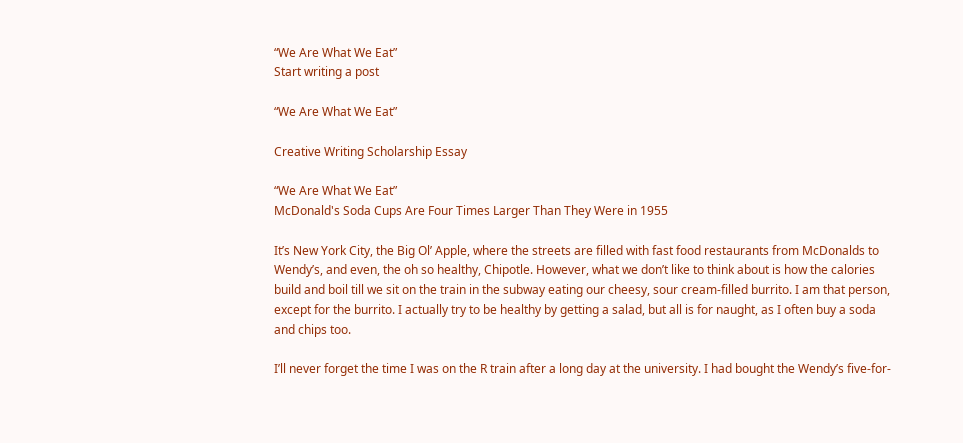“We Are What We Eat”
Start writing a post

“We Are What We Eat”

Creative Writing Scholarship Essay

“We Are What We Eat”
McDonald's Soda Cups Are Four Times Larger Than They Were in 1955

It’s New York City, the Big Ol’ Apple, where the streets are filled with fast food restaurants from McDonalds to Wendy’s, and even, the oh so healthy, Chipotle. However, what we don’t like to think about is how the calories build and boil till we sit on the train in the subway eating our cheesy, sour cream-filled burrito. I am that person, except for the burrito. I actually try to be healthy by getting a salad, but all is for naught, as I often buy a soda and chips too.

I’ll never forget the time I was on the R train after a long day at the university. I had bought the Wendy’s five-for-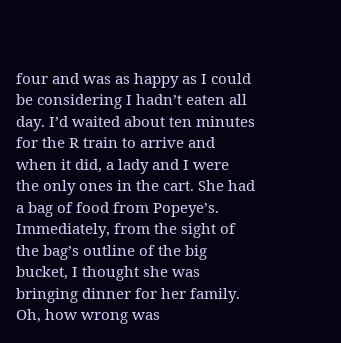four and was as happy as I could be considering I hadn’t eaten all day. I’d waited about ten minutes for the R train to arrive and when it did, a lady and I were the only ones in the cart. She had a bag of food from Popeye’s. Immediately, from the sight of the bag’s outline of the big bucket, I thought she was bringing dinner for her family. Oh, how wrong was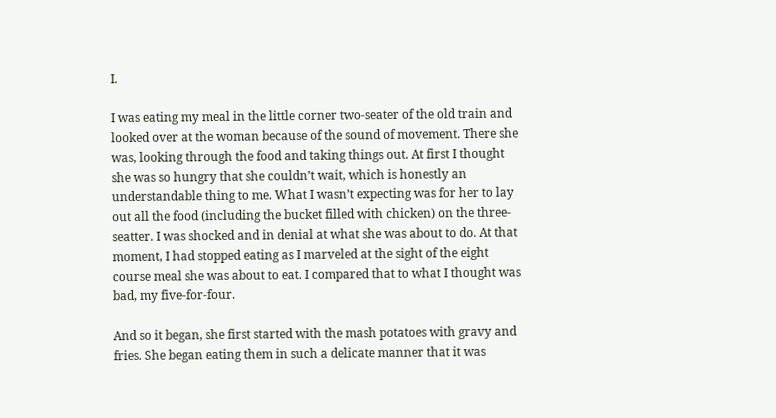I.

I was eating my meal in the little corner two-seater of the old train and looked over at the woman because of the sound of movement. There she was, looking through the food and taking things out. At first I thought she was so hungry that she couldn’t wait, which is honestly an understandable thing to me. What I wasn’t expecting was for her to lay out all the food (including the bucket filled with chicken) on the three-seatter. I was shocked and in denial at what she was about to do. At that moment, I had stopped eating as I marveled at the sight of the eight course meal she was about to eat. I compared that to what I thought was bad, my five-for-four.

And so it began, she first started with the mash potatoes with gravy and fries. She began eating them in such a delicate manner that it was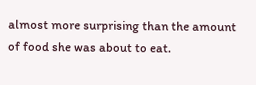almost more surprising than the amount of food she was about to eat.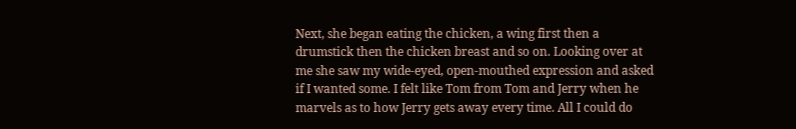Next, she began eating the chicken, a wing first then a drumstick then the chicken breast and so on. Looking over at me she saw my wide-eyed, open-mouthed expression and asked if I wanted some. I felt like Tom from Tom and Jerry when he marvels as to how Jerry gets away every time. All I could do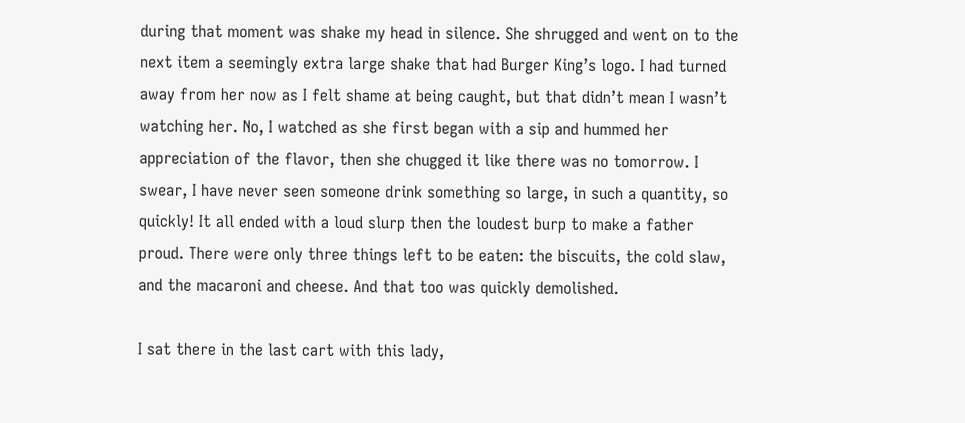during that moment was shake my head in silence. She shrugged and went on to the next item a seemingly extra large shake that had Burger King’s logo. I had turned away from her now as I felt shame at being caught, but that didn’t mean I wasn’t watching her. No, I watched as she first began with a sip and hummed her appreciation of the flavor, then she chugged it like there was no tomorrow. I swear, I have never seen someone drink something so large, in such a quantity, so quickly! It all ended with a loud slurp then the loudest burp to make a father proud. There were only three things left to be eaten: the biscuits, the cold slaw, and the macaroni and cheese. And that too was quickly demolished.

I sat there in the last cart with this lady,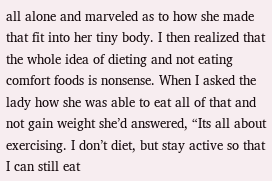all alone and marveled as to how she made that fit into her tiny body. I then realized that the whole idea of dieting and not eating comfort foods is nonsense. When I asked the lady how she was able to eat all of that and not gain weight she’d answered, “Its all about exercising. I don’t diet, but stay active so that I can still eat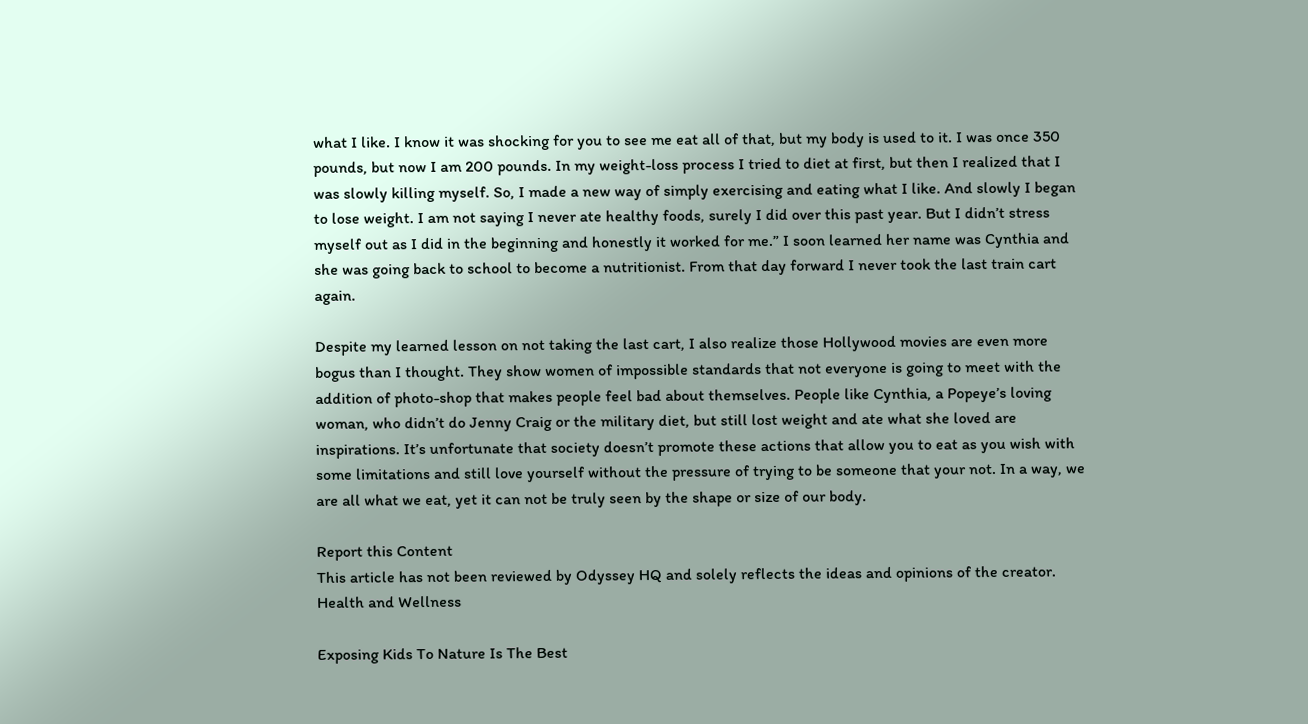what I like. I know it was shocking for you to see me eat all of that, but my body is used to it. I was once 350 pounds, but now I am 200 pounds. In my weight-loss process I tried to diet at first, but then I realized that I was slowly killing myself. So, I made a new way of simply exercising and eating what I like. And slowly I began to lose weight. I am not saying I never ate healthy foods, surely I did over this past year. But I didn’t stress myself out as I did in the beginning and honestly it worked for me.” I soon learned her name was Cynthia and she was going back to school to become a nutritionist. From that day forward I never took the last train cart again.

Despite my learned lesson on not taking the last cart, I also realize those Hollywood movies are even more bogus than I thought. They show women of impossible standards that not everyone is going to meet with the addition of photo-shop that makes people feel bad about themselves. People like Cynthia, a Popeye’s loving woman, who didn’t do Jenny Craig or the military diet, but still lost weight and ate what she loved are inspirations. It’s unfortunate that society doesn’t promote these actions that allow you to eat as you wish with some limitations and still love yourself without the pressure of trying to be someone that your not. In a way, we are all what we eat, yet it can not be truly seen by the shape or size of our body.

Report this Content
This article has not been reviewed by Odyssey HQ and solely reflects the ideas and opinions of the creator.
Health and Wellness

Exposing Kids To Nature Is The Best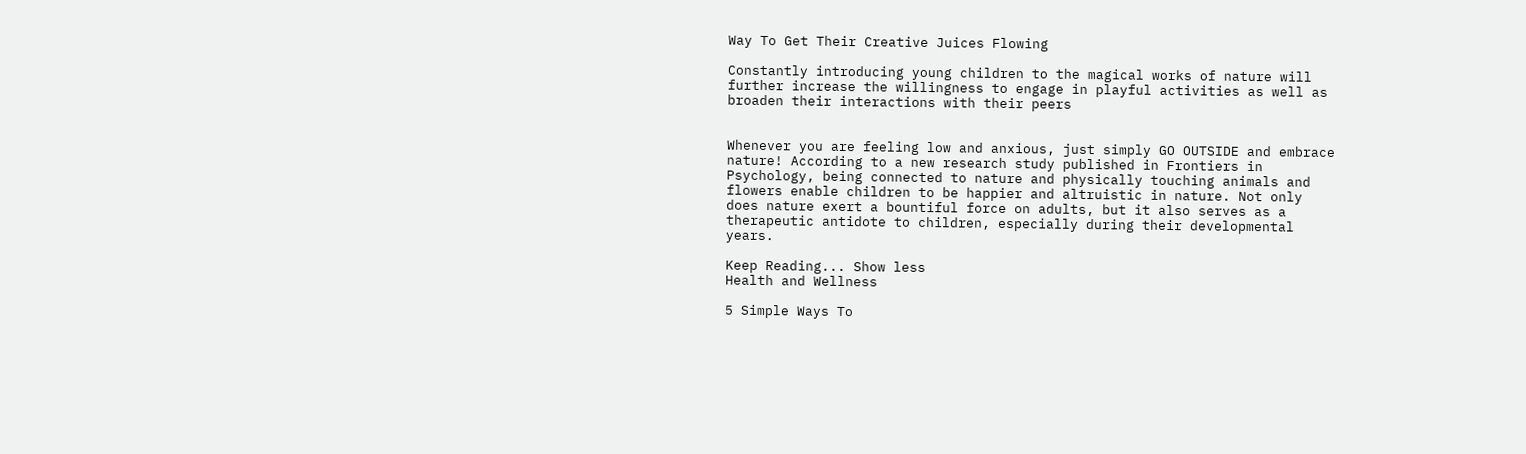Way To Get Their Creative Juices Flowing

Constantly introducing young children to the magical works of nature will further increase the willingness to engage in playful activities as well as broaden their interactions with their peers


Whenever you are feeling low and anxious, just simply GO OUTSIDE and embrace nature! According to a new research study published in Frontiers in Psychology, being connected to nature and physically touching animals and flowers enable children to be happier and altruistic in nature. Not only does nature exert a bountiful force on adults, but it also serves as a therapeutic antidote to children, especially during their developmental years.

Keep Reading... Show less
Health and Wellness

5 Simple Ways To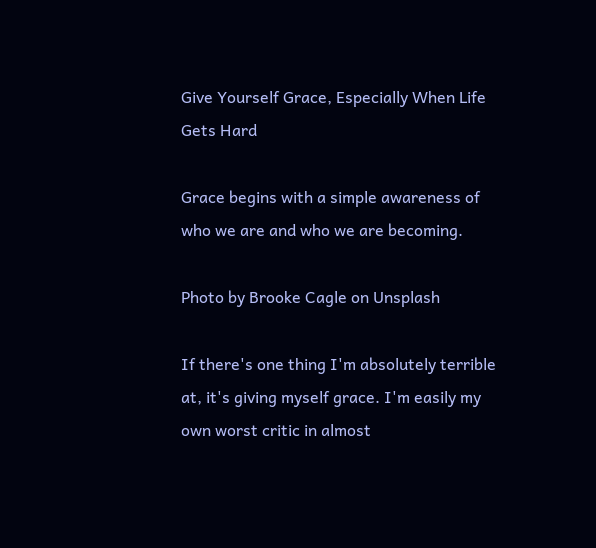Give Yourself Grace, Especially When Life Gets Hard

Grace begins with a simple awareness of who we are and who we are becoming.

Photo by Brooke Cagle on Unsplash

If there's one thing I'm absolutely terrible at, it's giving myself grace. I'm easily my own worst critic in almost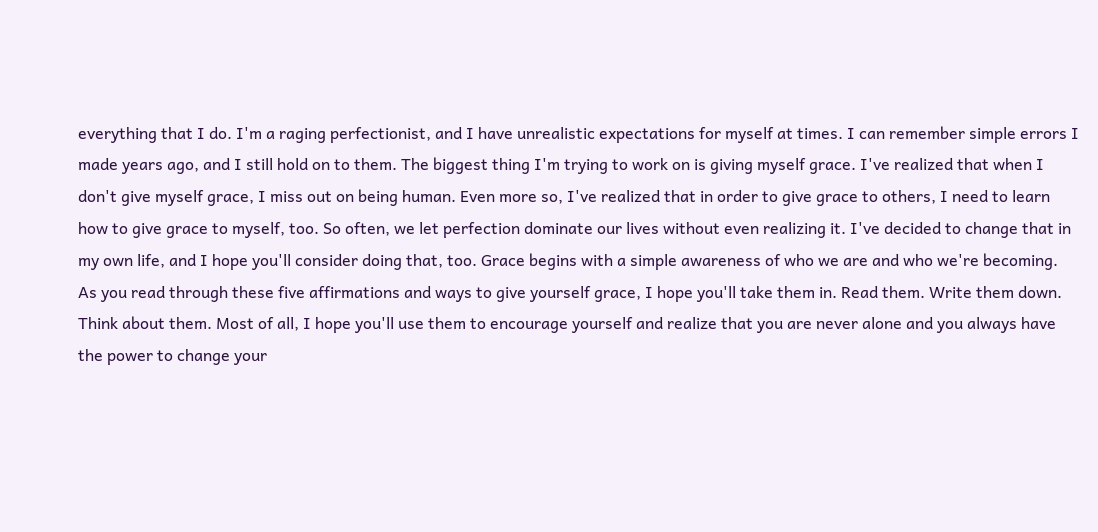everything that I do. I'm a raging perfectionist, and I have unrealistic expectations for myself at times. I can remember simple errors I made years ago, and I still hold on to them. The biggest thing I'm trying to work on is giving myself grace. I've realized that when I don't give myself grace, I miss out on being human. Even more so, I've realized that in order to give grace to others, I need to learn how to give grace to myself, too. So often, we let perfection dominate our lives without even realizing it. I've decided to change that in my own life, and I hope you'll consider doing that, too. Grace begins with a simple awareness of who we are and who we're becoming. As you read through these five affirmations and ways to give yourself grace, I hope you'll take them in. Read them. Write them down. Think about them. Most of all, I hope you'll use them to encourage yourself and realize that you are never alone and you always have the power to change your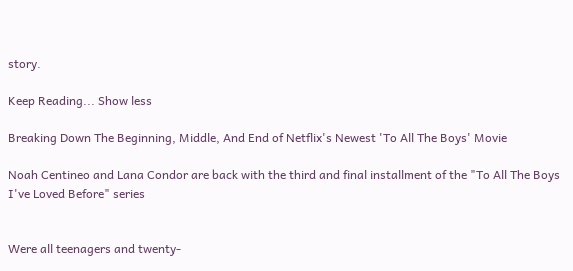story.

Keep Reading... Show less

Breaking Down The Beginning, Middle, And End of Netflix's Newest 'To All The Boys' Movie

Noah Centineo and Lana Condor are back with the third and final installment of the "To All The Boys I've Loved Before" series


Were all teenagers and twenty-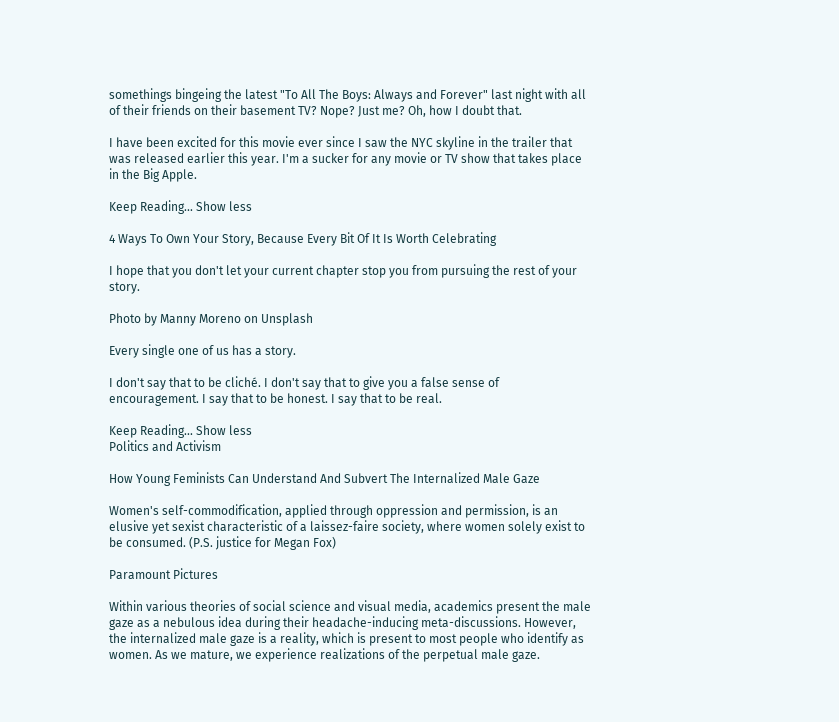somethings bingeing the latest "To All The Boys: Always and Forever" last night with all of their friends on their basement TV? Nope? Just me? Oh, how I doubt that.

I have been excited for this movie ever since I saw the NYC skyline in the trailer that was released earlier this year. I'm a sucker for any movie or TV show that takes place in the Big Apple.

Keep Reading... Show less

4 Ways To Own Your Story, Because Every Bit Of It Is Worth Celebrating

I hope that you don't let your current chapter stop you from pursuing the rest of your story.

Photo by Manny Moreno on Unsplash

Every single one of us has a story.

I don't say that to be cliché. I don't say that to give you a false sense of encouragement. I say that to be honest. I say that to be real.

Keep Reading... Show less
Politics and Activism

How Young Feminists Can Understand And Subvert The Internalized Male Gaze

Women's self-commodification, applied through oppression and permission, is an elusive yet sexist characteristic of a laissez-faire society, where women solely exist to be consumed. (P.S. justice for Megan Fox)

Paramount Pictures

Within various theories of social science and visual media, academics present the male gaze as a nebulous idea during their headache-inducing meta-discussions. However, the internalized male gaze is a reality, which is present to most people who identify as women. As we mature, we experience realizations of the perpetual male gaze.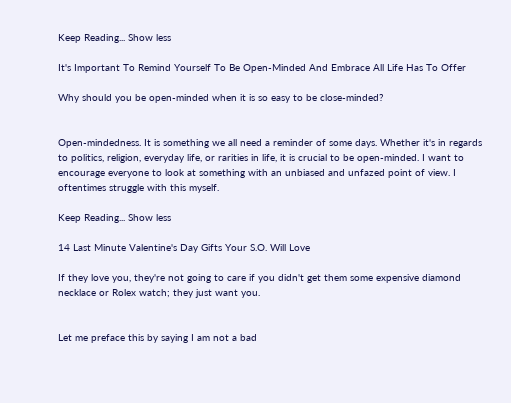Keep Reading... Show less

It's Important To Remind Yourself To Be Open-Minded And Embrace All Life Has To Offer

Why should you be open-minded when it is so easy to be close-minded?


Open-mindedness. It is something we all need a reminder of some days. Whether it's in regards to politics, religion, everyday life, or rarities in life, it is crucial to be open-minded. I want to encourage everyone to look at something with an unbiased and unfazed point of view. I oftentimes struggle with this myself.

Keep Reading... Show less

14 Last Minute Valentine's Day Gifts Your S.O. Will Love

If they love you, they're not going to care if you didn't get them some expensive diamond necklace or Rolex watch; they just want you.


Let me preface this by saying I am not a bad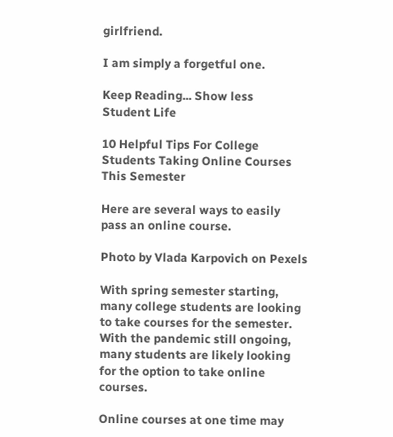girlfriend.

I am simply a forgetful one.

Keep Reading... Show less
Student Life

10 Helpful Tips For College Students Taking Online Courses This Semester

Here are several ways to easily pass an online course.

Photo by Vlada Karpovich on Pexels

With spring semester starting, many college students are looking to take courses for the semester. With the pandemic still ongoing, many students are likely looking for the option to take online courses.

Online courses at one time may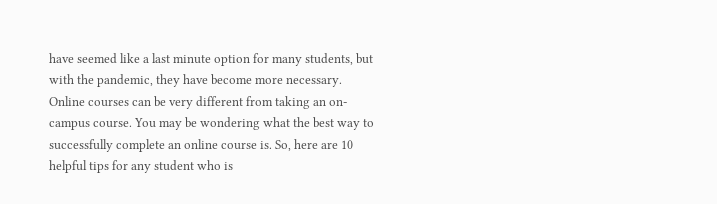have seemed like a last minute option for many students, but with the pandemic, they have become more necessary. Online courses can be very different from taking an on-campus course. You may be wondering what the best way to successfully complete an online course is. So, here are 10 helpful tips for any student who is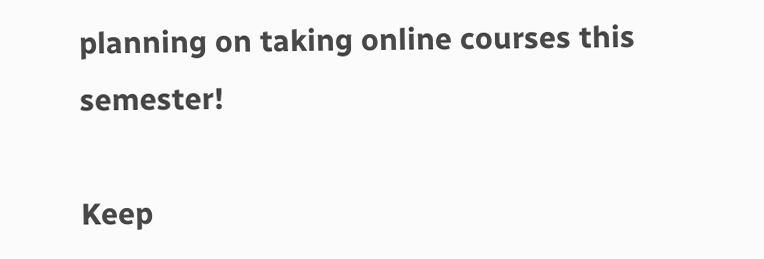planning on taking online courses this semester!

Keep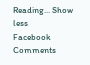Reading... Show less
Facebook Comments